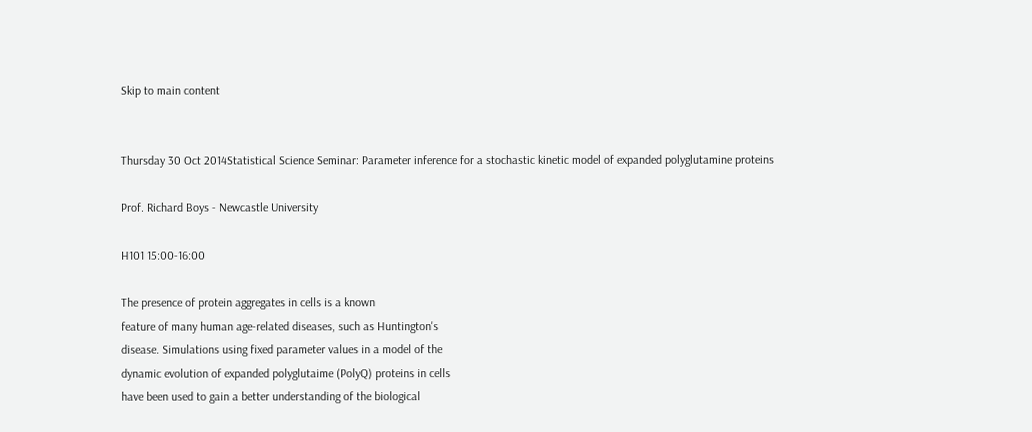Skip to main content


Thursday 30 Oct 2014Statistical Science Seminar: Parameter inference for a stochastic kinetic model of expanded polyglutamine proteins

Prof. Richard Boys - Newcastle University

H101 15:00-16:00

The presence of protein aggregates in cells is a known
feature of many human age-related diseases, such as Huntington's
disease. Simulations using fixed parameter values in a model of the
dynamic evolution of expanded polyglutaime (PolyQ) proteins in cells
have been used to gain a better understanding of the biological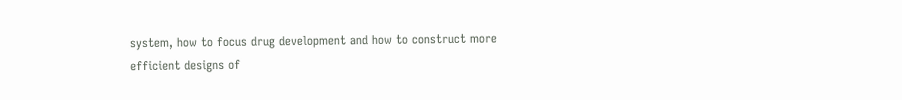system, how to focus drug development and how to construct more
efficient designs of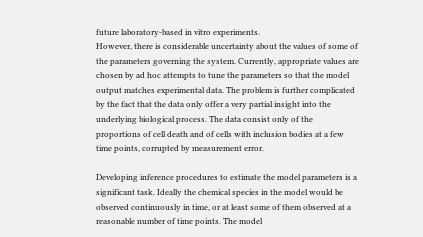future laboratory-based in vitro experiments.
However, there is considerable uncertainty about the values of some of
the parameters governing the system. Currently, appropriate values are
chosen by ad hoc attempts to tune the parameters so that the model
output matches experimental data. The problem is further complicated
by the fact that the data only offer a very partial insight into the
underlying biological process. The data consist only of the
proportions of cell death and of cells with inclusion bodies at a few
time points, corrupted by measurement error.

Developing inference procedures to estimate the model parameters is a
significant task. Ideally the chemical species in the model would be
observed continuously in time, or at least some of them observed at a
reasonable number of time points. The model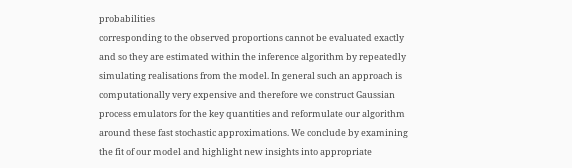probabilities
corresponding to the observed proportions cannot be evaluated exactly
and so they are estimated within the inference algorithm by repeatedly
simulating realisations from the model. In general such an approach is
computationally very expensive and therefore we construct Gaussian
process emulators for the key quantities and reformulate our algorithm
around these fast stochastic approximations. We conclude by examining
the fit of our model and highlight new insights into appropriate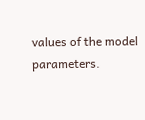values of the model parameters.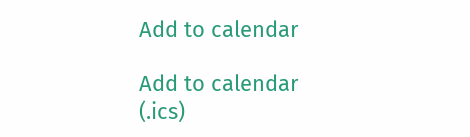Add to calendar

Add to calendar (.ics)